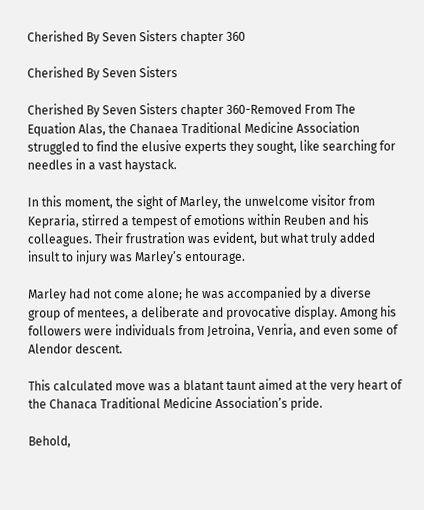Cherished By Seven Sisters chapter 360

Cherished By Seven Sisters

Cherished By Seven Sisters chapter 360-Removed From The Equation Alas, the Chanaea Traditional Medicine Association struggled to find the elusive experts they sought, like searching for needles in a vast haystack.

In this moment, the sight of Marley, the unwelcome visitor from Kepraria, stirred a tempest of emotions within Reuben and his colleagues. Their frustration was evident, but what truly added insult to injury was Marley’s entourage.

Marley had not come alone; he was accompanied by a diverse group of mentees, a deliberate and provocative display. Among his followers were individuals from Jetroina, Venria, and even some of Alendor descent.

This calculated move was a blatant taunt aimed at the very heart of the Chanaca Traditional Medicine Association’s pride.

Behold,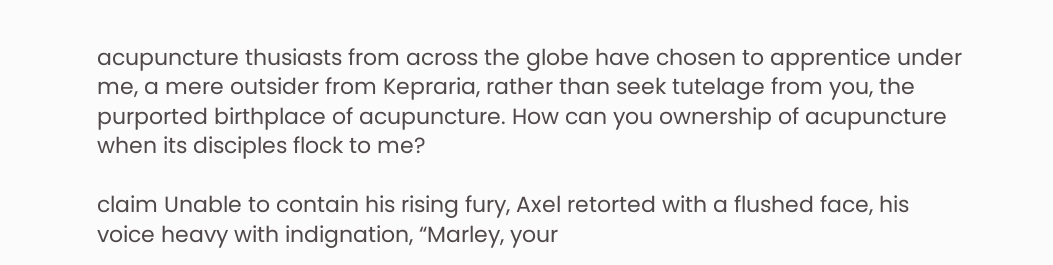acupuncture thusiasts from across the globe have chosen to apprentice under me, a mere outsider from Kepraria, rather than seek tutelage from you, the purported birthplace of acupuncture. How can you ownership of acupuncture when its disciples flock to me?

claim Unable to contain his rising fury, Axel retorted with a flushed face, his voice heavy with indignation, “Marley, your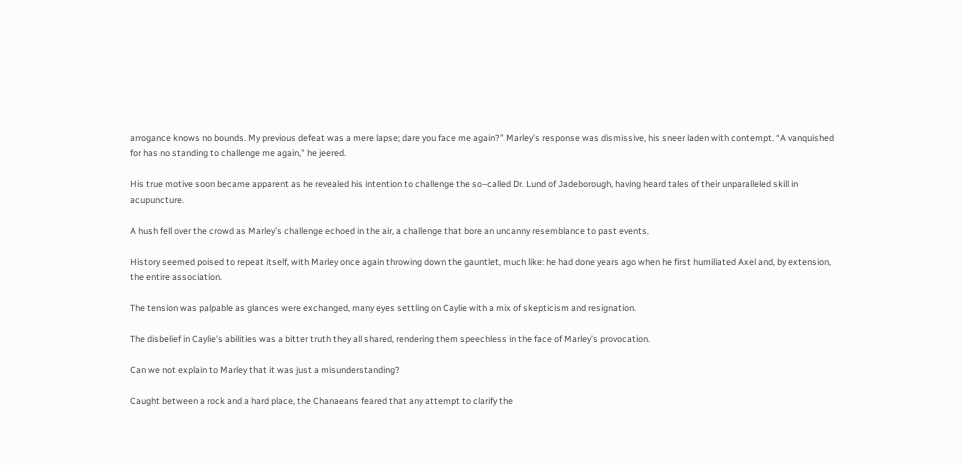arrogance knows no bounds. My previous defeat was a mere lapse; dare you face me again?” Marley’s response was dismissive, his sneer laden with contempt. “A vanquished for has no standing to challenge me again,” he jeered.

His true motive soon became apparent as he revealed his intention to challenge the so–called Dr. Lund of Jadeborough, having heard tales of their unparalleled skill in acupuncture.

A hush fell over the crowd as Marley’s challenge echoed in the air, a challenge that bore an uncanny resemblance to past events.

History seemed poised to repeat itself, with Marley once again throwing down the gauntlet, much like: he had done years ago when he first humiliated Axel and, by extension, the entire association.

The tension was palpable as glances were exchanged, many eyes settling on Caylie with a mix of skepticism and resignation.

The disbelief in Caylie’s abilities was a bitter truth they all shared, rendering them speechless in the face of Marley’s provocation.

Can we not explain to Marley that it was just a misunderstanding?

Caught between a rock and a hard place, the Chanaeans feared that any attempt to clarify the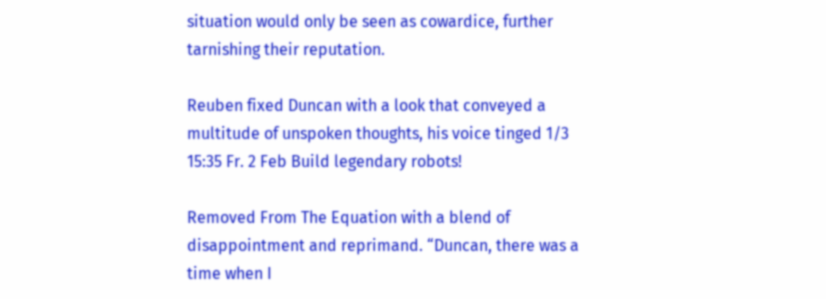situation would only be seen as cowardice, further tarnishing their reputation.

Reuben fixed Duncan with a look that conveyed a multitude of unspoken thoughts, his voice tinged 1/3 15:35 Fr. 2 Feb Build legendary robots!

Removed From The Equation with a blend of disappointment and reprimand. “Duncan, there was a time when I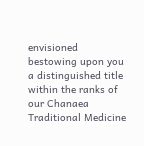envisioned bestowing upon you a distinguished title within the ranks of our Chanaea Traditional Medicine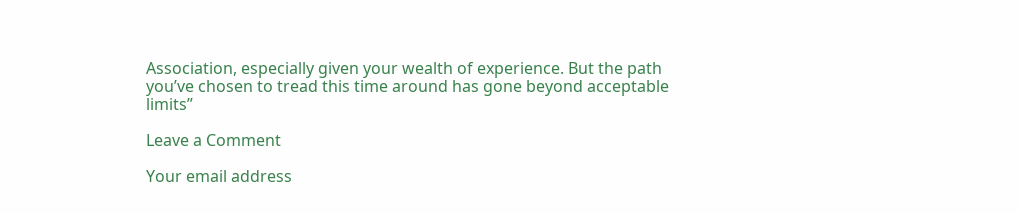Association, especially given your wealth of experience. But the path you’ve chosen to tread this time around has gone beyond acceptable limits”

Leave a Comment

Your email address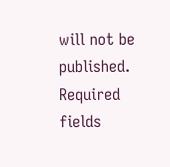will not be published. Required fields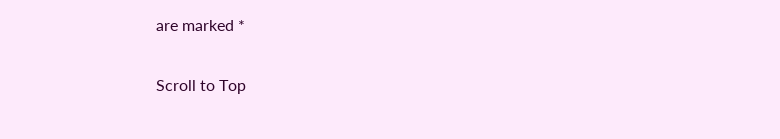are marked *

Scroll to Top